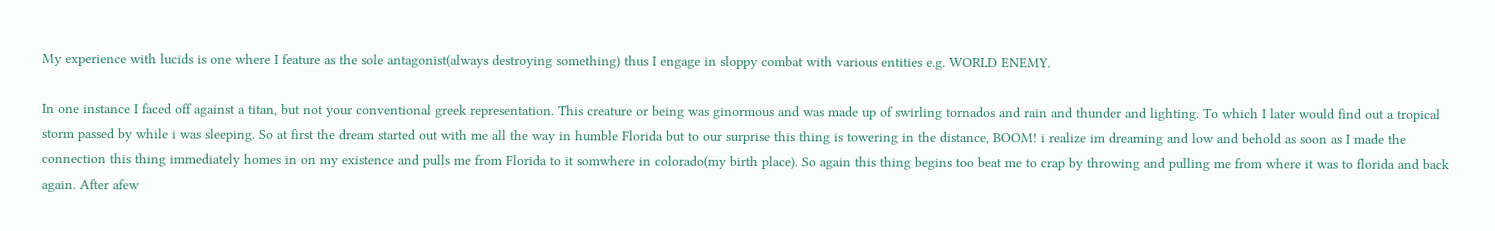My experience with lucids is one where I feature as the sole antagonist(always destroying something) thus I engage in sloppy combat with various entities e.g. WORLD ENEMY.

In one instance I faced off against a titan, but not your conventional greek representation. This creature or being was ginormous and was made up of swirling tornados and rain and thunder and lighting. To which I later would find out a tropical storm passed by while i was sleeping. So at first the dream started out with me all the way in humble Florida but to our surprise this thing is towering in the distance, BOOM! i realize im dreaming and low and behold as soon as I made the connection this thing immediately homes in on my existence and pulls me from Florida to it somwhere in colorado(my birth place). So again this thing begins too beat me to crap by throwing and pulling me from where it was to florida and back again. After afew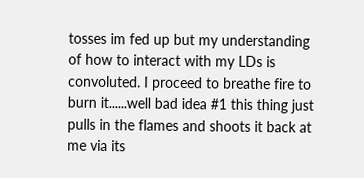tosses im fed up but my understanding of how to interact with my LDs is convoluted. I proceed to breathe fire to burn it......well bad idea #1 this thing just pulls in the flames and shoots it back at me via its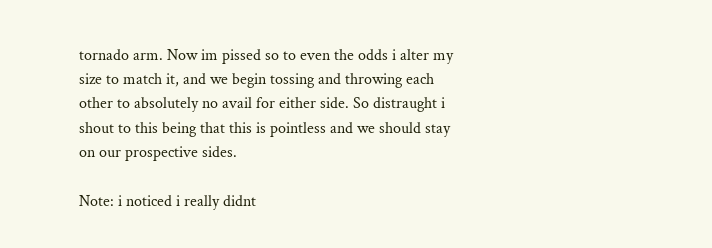tornado arm. Now im pissed so to even the odds i alter my size to match it, and we begin tossing and throwing each other to absolutely no avail for either side. So distraught i shout to this being that this is pointless and we should stay on our prospective sides.

Note: i noticed i really didnt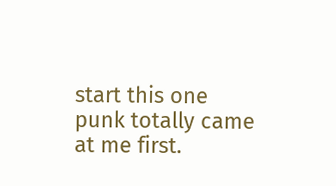start this one punk totally came at me first.